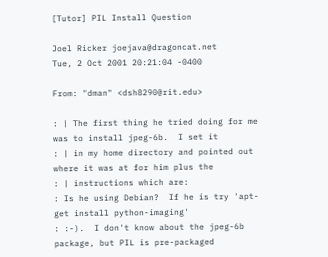[Tutor] PIL Install Question

Joel Ricker joejava@dragoncat.net
Tue, 2 Oct 2001 20:21:04 -0400

From: "dman" <dsh8290@rit.edu>

: | The first thing he tried doing for me was to install jpeg-6b.  I set it
: | in my home directory and pointed out where it was at for him plus the
: | instructions which are:
: Is he using Debian?  If he is try 'apt-get install python-imaging'
: :-).  I don't know about the jpeg-6b package, but PIL is pre-packaged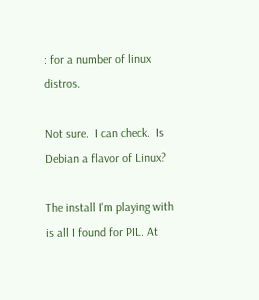: for a number of linux distros.

Not sure.  I can check.  Is Debian a flavor of Linux?

The install I'm playing with is all I found for PIL. At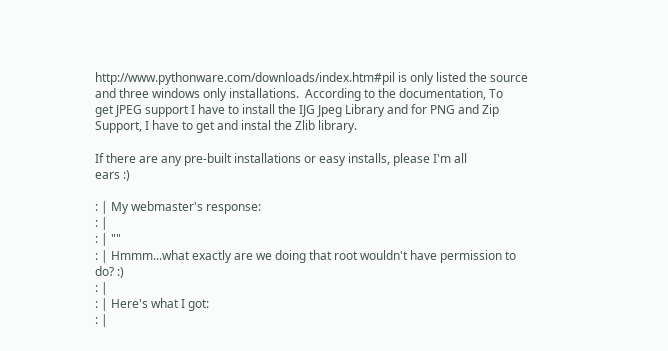http://www.pythonware.com/downloads/index.htm#pil is only listed the source
and three windows only installations.  According to the documentation, To
get JPEG support I have to install the IJG Jpeg Library and for PNG and Zip
Support, I have to get and instal the Zlib library.

If there are any pre-built installations or easy installs, please I'm all
ears :)

: | My webmaster's response:
: |
: | ""
: | Hmmm...what exactly are we doing that root wouldn't have permission to
do? :)
: |
: | Here's what I got:
: |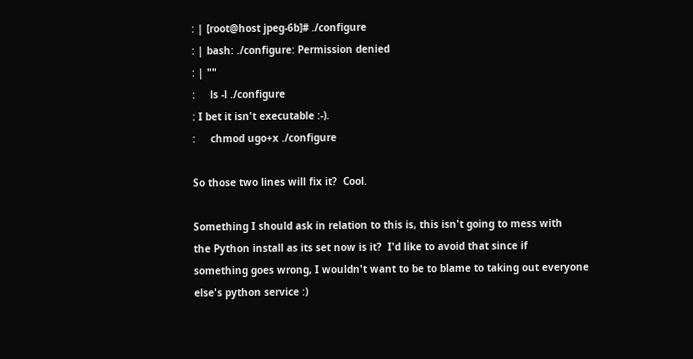: | [root@host jpeg-6b]# ./configure
: | bash: ./configure: Permission denied
: | ""
:     ls -l ./configure
: I bet it isn't executable :-).
:     chmod ugo+x ./configure

So those two lines will fix it?  Cool.

Something I should ask in relation to this is, this isn't going to mess with
the Python install as its set now is it?  I'd like to avoid that since if
something goes wrong, I wouldn't want to be to blame to taking out everyone
else's python service :)